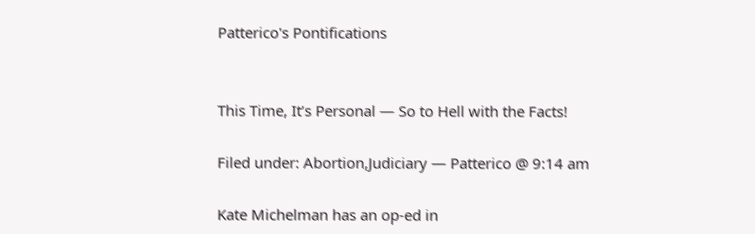Patterico's Pontifications


This Time, It’s Personal — So to Hell with the Facts!

Filed under: Abortion,Judiciary — Patterico @ 9:14 am

Kate Michelman has an op-ed in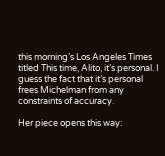this morning’s Los Angeles Times titled This time, Alito, it’s personal. I guess the fact that it’s personal frees Michelman from any constraints of accuracy.

Her piece opens this way: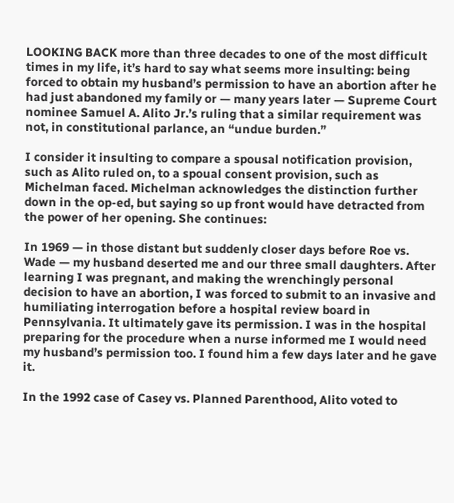LOOKING BACK more than three decades to one of the most difficult times in my life, it’s hard to say what seems more insulting: being forced to obtain my husband’s permission to have an abortion after he had just abandoned my family or — many years later — Supreme Court nominee Samuel A. Alito Jr.’s ruling that a similar requirement was not, in constitutional parlance, an “undue burden.”

I consider it insulting to compare a spousal notification provision, such as Alito ruled on, to a spoual consent provision, such as Michelman faced. Michelman acknowledges the distinction further down in the op-ed, but saying so up front would have detracted from the power of her opening. She continues:

In 1969 — in those distant but suddenly closer days before Roe vs. Wade — my husband deserted me and our three small daughters. After learning I was pregnant, and making the wrenchingly personal decision to have an abortion, I was forced to submit to an invasive and humiliating interrogation before a hospital review board in Pennsylvania. It ultimately gave its permission. I was in the hospital preparing for the procedure when a nurse informed me I would need my husband’s permission too. I found him a few days later and he gave it.

In the 1992 case of Casey vs. Planned Parenthood, Alito voted to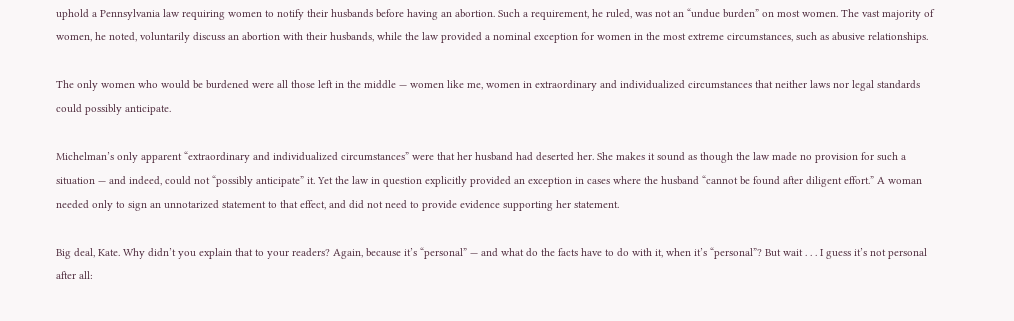uphold a Pennsylvania law requiring women to notify their husbands before having an abortion. Such a requirement, he ruled, was not an “undue burden” on most women. The vast majority of women, he noted, voluntarily discuss an abortion with their husbands, while the law provided a nominal exception for women in the most extreme circumstances, such as abusive relationships.

The only women who would be burdened were all those left in the middle — women like me, women in extraordinary and individualized circumstances that neither laws nor legal standards could possibly anticipate.

Michelman’s only apparent “extraordinary and individualized circumstances” were that her husband had deserted her. She makes it sound as though the law made no provision for such a situation — and indeed, could not “possibly anticipate” it. Yet the law in question explicitly provided an exception in cases where the husband “cannot be found after diligent effort.” A woman needed only to sign an unnotarized statement to that effect, and did not need to provide evidence supporting her statement.

Big deal, Kate. Why didn’t you explain that to your readers? Again, because it’s “personal” — and what do the facts have to do with it, when it’s “personal”? But wait . . . I guess it’s not personal after all: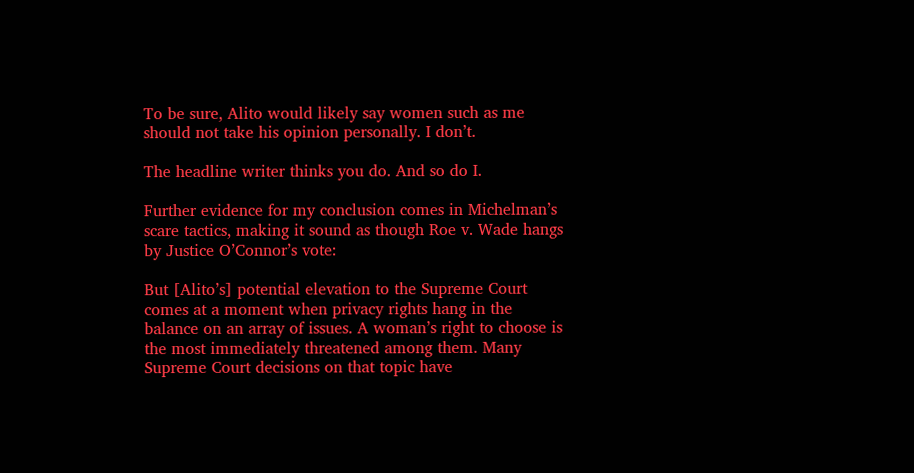To be sure, Alito would likely say women such as me should not take his opinion personally. I don’t.

The headline writer thinks you do. And so do I.

Further evidence for my conclusion comes in Michelman’s scare tactics, making it sound as though Roe v. Wade hangs by Justice O’Connor’s vote:

But [Alito’s] potential elevation to the Supreme Court comes at a moment when privacy rights hang in the balance on an array of issues. A woman’s right to choose is the most immediately threatened among them. Many Supreme Court decisions on that topic have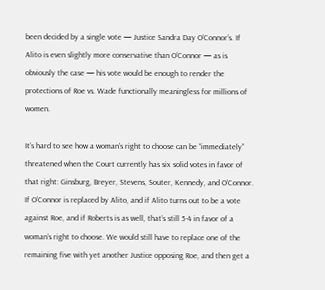been decided by a single vote — Justice Sandra Day O’Connor’s. If Alito is even slightly more conservative than O’Connor — as is obviously the case — his vote would be enough to render the protections of Roe vs. Wade functionally meaningless for millions of women.

It’s hard to see how a woman’s right to choose can be “immediately” threatened when the Court currently has six solid votes in favor of that right: Ginsburg, Breyer, Stevens, Souter, Kennedy, and O’Connor. If O’Connor is replaced by Alito, and if Alito turns out to be a vote against Roe, and if Roberts is as well, that’s still 5-4 in favor of a woman’s right to choose. We would still have to replace one of the remaining five with yet another Justice opposing Roe, and then get a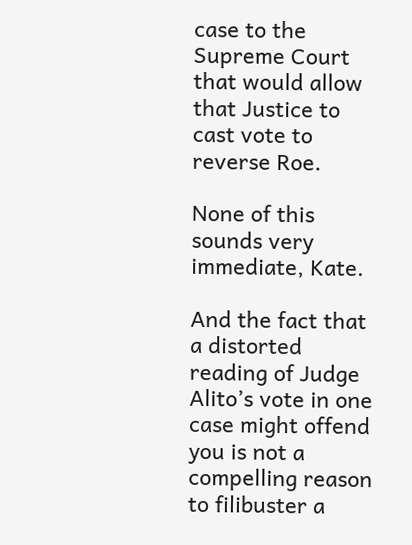case to the Supreme Court that would allow that Justice to cast vote to reverse Roe.

None of this sounds very immediate, Kate.

And the fact that a distorted reading of Judge Alito’s vote in one case might offend you is not a compelling reason to filibuster a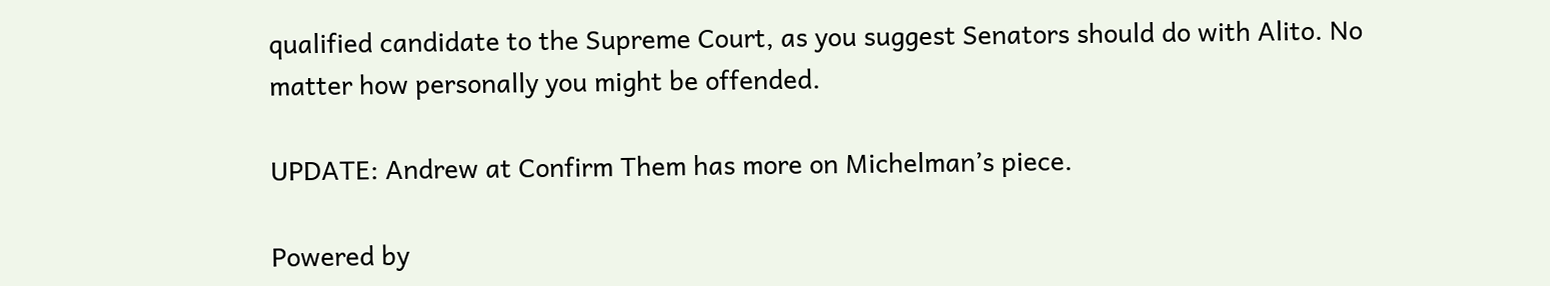qualified candidate to the Supreme Court, as you suggest Senators should do with Alito. No matter how personally you might be offended.

UPDATE: Andrew at Confirm Them has more on Michelman’s piece.

Powered by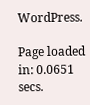WordPress.

Page loaded in: 0.0651 secs.